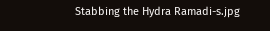Stabbing the Hydra Ramadi-s.jpg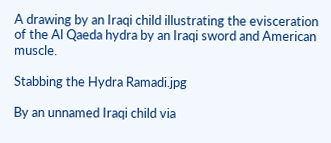A drawing by an Iraqi child illustrating the evisceration of the Al Qaeda hydra by an Iraqi sword and American muscle.

Stabbing the Hydra Ramadi.jpg

By an unnamed Iraqi child via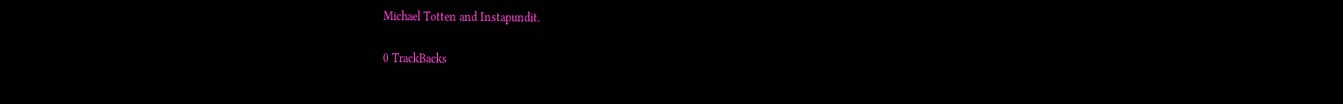Michael Totten and Instapundit.

0 TrackBacks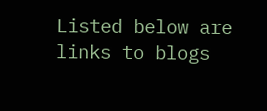Listed below are links to blogs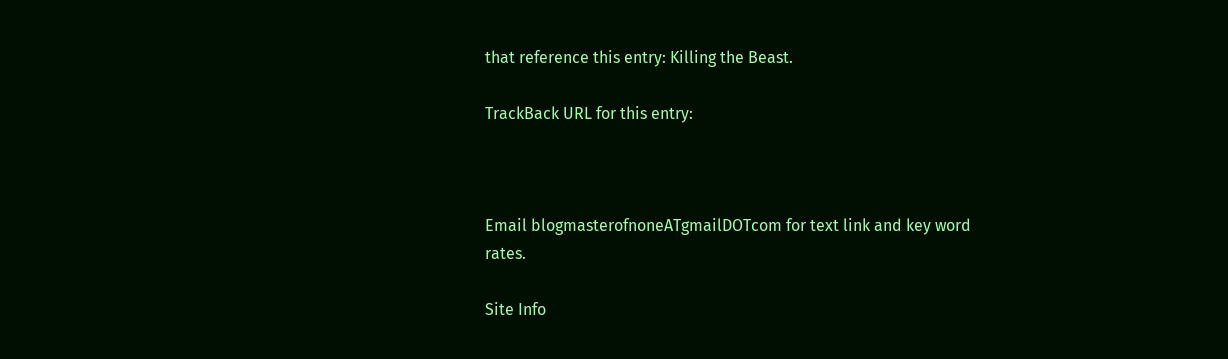that reference this entry: Killing the Beast.

TrackBack URL for this entry:



Email blogmasterofnoneATgmailDOTcom for text link and key word rates.

Site Info